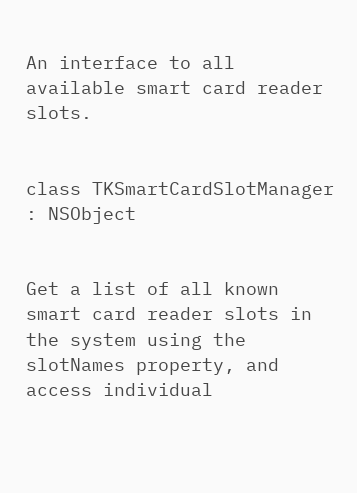An interface to all available smart card reader slots.


class TKSmartCardSlotManager : NSObject


Get a list of all known smart card reader slots in the system using the slotNames property, and access individual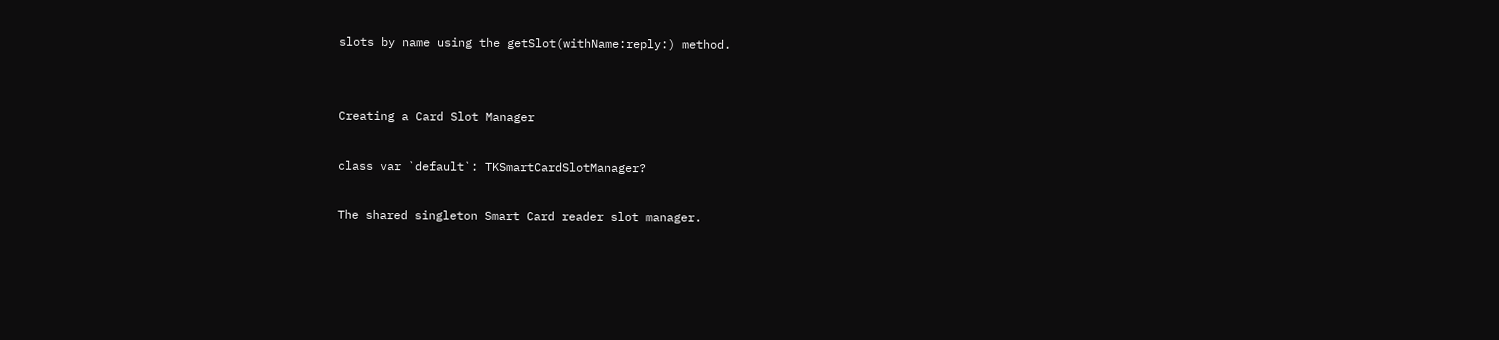slots by name using the getSlot(withName:reply:) method.


Creating a Card Slot Manager

class var `default`: TKSmartCardSlotManager?

The shared singleton Smart Card reader slot manager.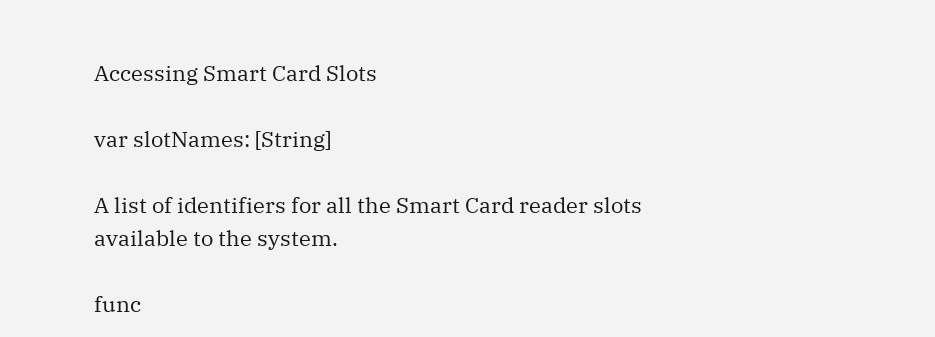Accessing Smart Card Slots

var slotNames: [String]

A list of identifiers for all the Smart Card reader slots available to the system.

func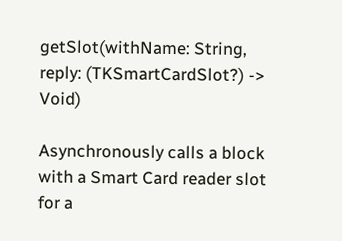getSlot(withName: String, reply: (TKSmartCardSlot?) -> Void)

Asynchronously calls a block with a Smart Card reader slot for a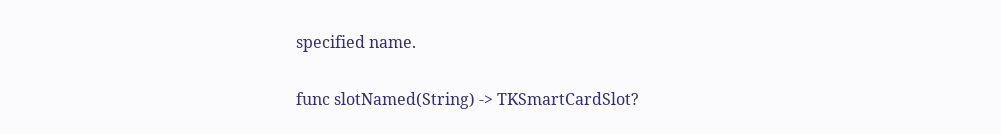specified name.

func slotNamed(String) -> TKSmartCardSlot?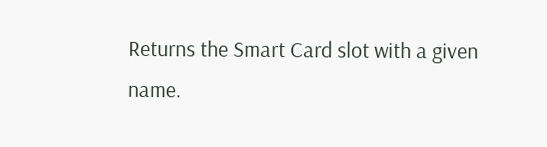Returns the Smart Card slot with a given name.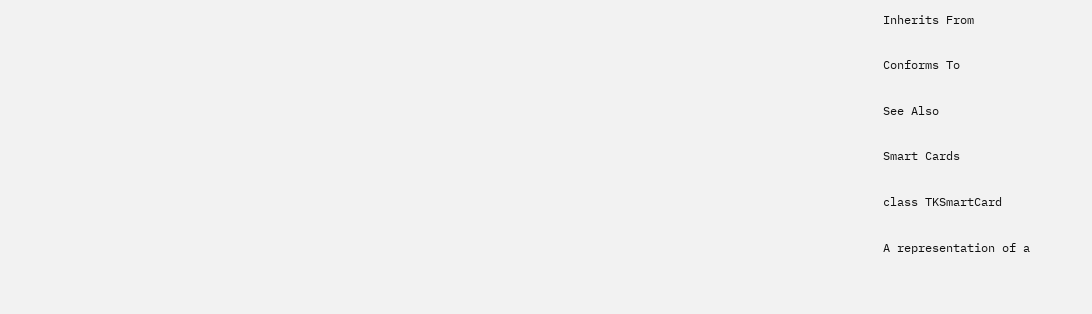Inherits From

Conforms To

See Also

Smart Cards

class TKSmartCard

A representation of a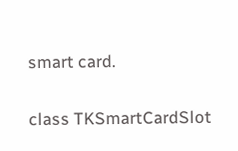smart card.

class TKSmartCardSlot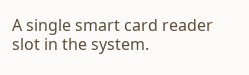A single smart card reader slot in the system.